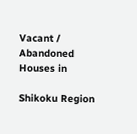Vacant / Abandoned Houses in

Shikoku Region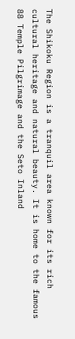The Shikoku Region is a tranquil area known for its rich cultural heritage and natural beauty. It is home to the famous 88 Temple Pilgrimage and the Seto Inland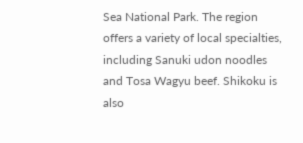Sea National Park. The region offers a variety of local specialties, including Sanuki udon noodles and Tosa Wagyu beef. Shikoku is also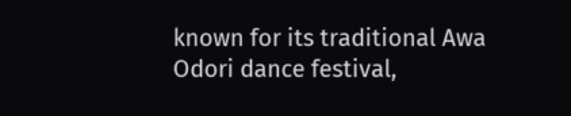known for its traditional Awa Odori dance festival,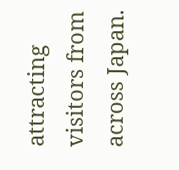attracting visitors from across Japan.